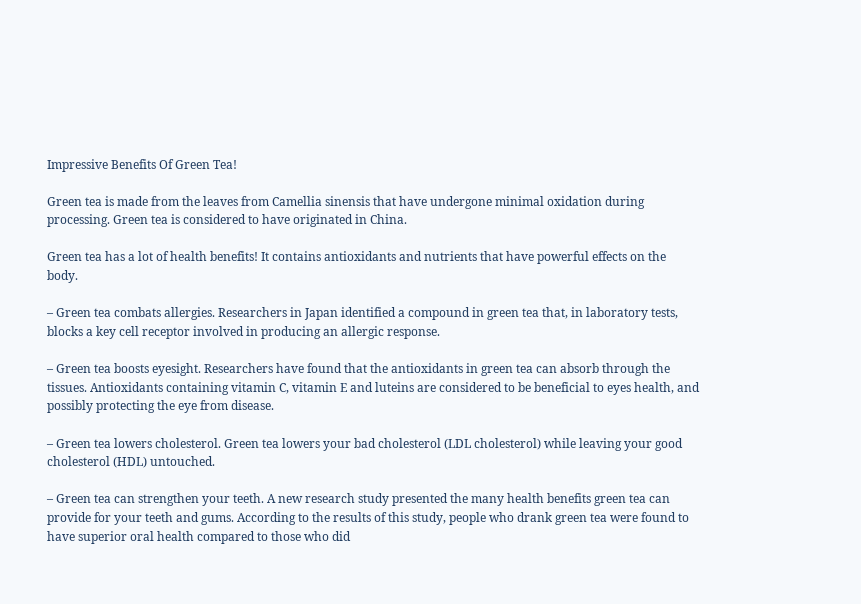Impressive Benefits Of Green Tea!

Green tea is made from the leaves from Camellia sinensis that have undergone minimal oxidation during processing. Green tea is considered to have originated in China.

Green tea has a lot of health benefits! It contains antioxidants and nutrients that have powerful effects on the body.

– Green tea combats allergies. Researchers in Japan identified a compound in green tea that, in laboratory tests, blocks a key cell receptor involved in producing an allergic response.

– Green tea boosts eyesight. Researchers have found that the antioxidants in green tea can absorb through the tissues. Antioxidants containing vitamin C, vitamin E and luteins are considered to be beneficial to eyes health, and possibly protecting the eye from disease.

– Green tea lowers cholesterol. Green tea lowers your bad cholesterol (LDL cholesterol) while leaving your good cholesterol (HDL) untouched.

– Green tea can strengthen your teeth. A new research study presented the many health benefits green tea can provide for your teeth and gums. According to the results of this study, people who drank green tea were found to have superior oral health compared to those who did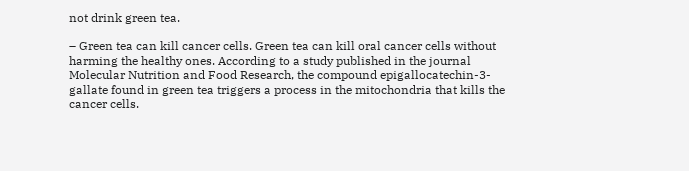not drink green tea.

– Green tea can kill cancer cells. Green tea can kill oral cancer cells without harming the healthy ones. According to a study published in the journal Molecular Nutrition and Food Research, the compound epigallocatechin-3-gallate found in green tea triggers a process in the mitochondria that kills the cancer cells.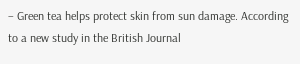– Green tea helps protect skin from sun damage. According to a new study in the British Journal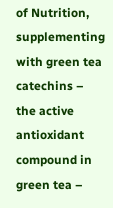of Nutrition, supplementing with green tea catechins – the active antioxidant compound in green tea –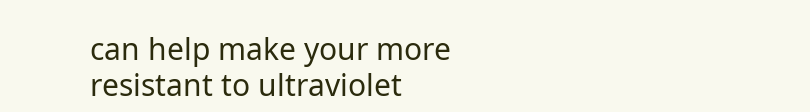can help make your more resistant to ultraviolet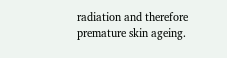radiation and therefore premature skin ageing.